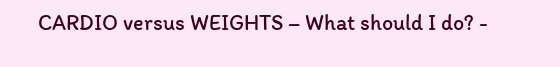CARDIO versus WEIGHTS – What should I do? -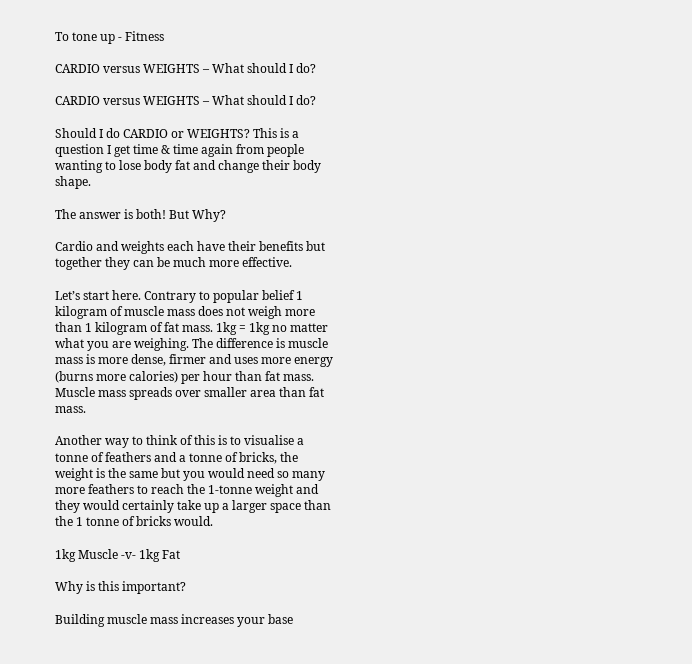To tone up - Fitness

CARDIO versus WEIGHTS – What should I do?

CARDIO versus WEIGHTS – What should I do?

Should I do CARDIO or WEIGHTS? This is a question I get time & time again from people wanting to lose body fat and change their body shape.

The answer is both! But Why?

Cardio and weights each have their benefits but together they can be much more effective.

Let’s start here. Contrary to popular belief 1 kilogram of muscle mass does not weigh more than 1 kilogram of fat mass. 1kg = 1kg no matter what you are weighing. The difference is muscle mass is more dense, firmer and uses more energy (burns more calories) per hour than fat mass. Muscle mass spreads over smaller area than fat mass.

Another way to think of this is to visualise a tonne of feathers and a tonne of bricks, the weight is the same but you would need so many more feathers to reach the 1-tonne weight and they would certainly take up a larger space than the 1 tonne of bricks would.

1kg Muscle -v- 1kg Fat

Why is this important?

Building muscle mass increases your base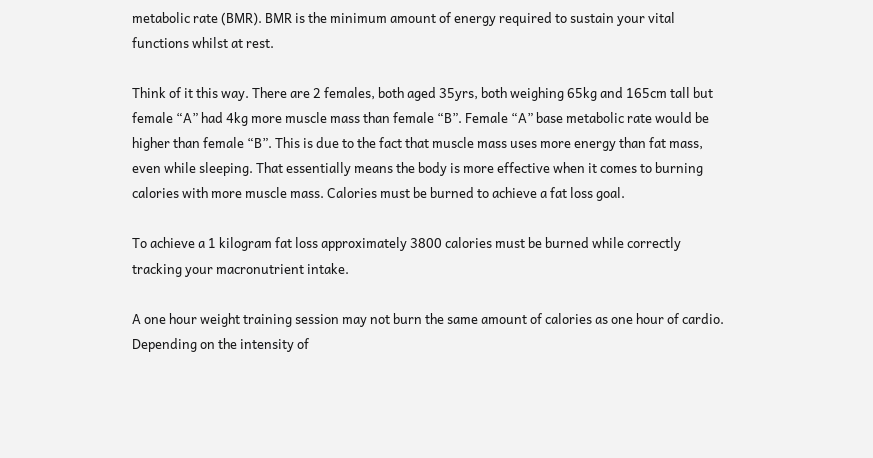metabolic rate (BMR). BMR is the minimum amount of energy required to sustain your vital functions whilst at rest.

Think of it this way. There are 2 females, both aged 35yrs, both weighing 65kg and 165cm tall but female “A” had 4kg more muscle mass than female “B”. Female “A” base metabolic rate would be higher than female “B”. This is due to the fact that muscle mass uses more energy than fat mass, even while sleeping. That essentially means the body is more effective when it comes to burning calories with more muscle mass. Calories must be burned to achieve a fat loss goal.

To achieve a 1 kilogram fat loss approximately 3800 calories must be burned while correctly tracking your macronutrient intake.

A one hour weight training session may not burn the same amount of calories as one hour of cardio. Depending on the intensity of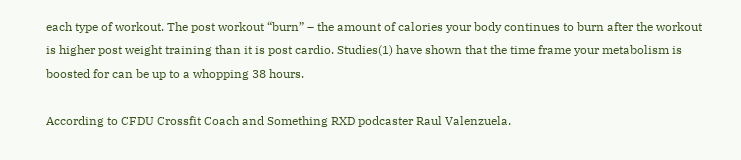each type of workout. The post workout “burn” – the amount of calories your body continues to burn after the workout is higher post weight training than it is post cardio. Studies(1) have shown that the time frame your metabolism is boosted for can be up to a whopping 38 hours.

According to CFDU Crossfit Coach and Something RXD podcaster Raul Valenzuela.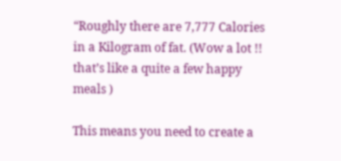“Roughly there are 7,777 Calories in a Kilogram of fat. (Wow a lot !! that’s like a quite a few happy meals )

This means you need to create a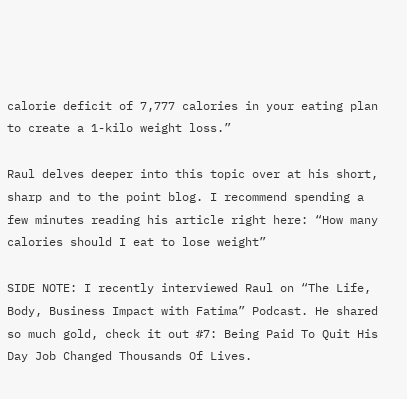calorie deficit of 7,777 calories in your eating plan to create a 1-kilo weight loss.”

Raul delves deeper into this topic over at his short, sharp and to the point blog. I recommend spending a few minutes reading his article right here: “How many calories should I eat to lose weight”

SIDE NOTE: I recently interviewed Raul on “The Life, Body, Business Impact with Fatima” Podcast. He shared so much gold, check it out #7: Being Paid To Quit His Day Job Changed Thousands Of Lives.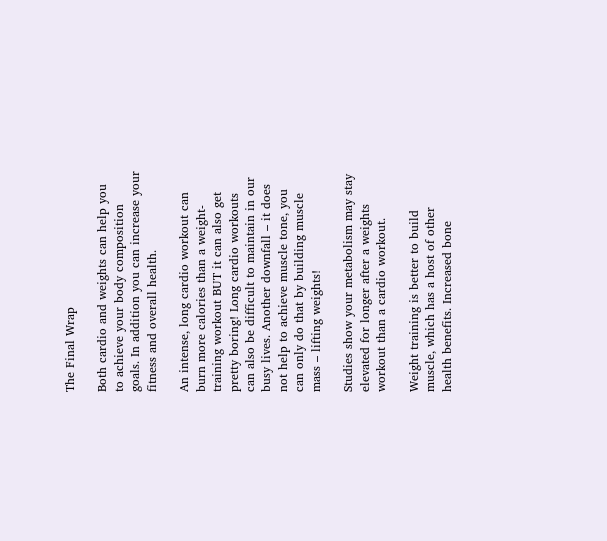The Final Wrap

Both cardio and weights can help you to achieve your body composition goals. In addition you can increase your fitness and overall health.

An intense, long cardio workout can burn more calories than a weight-training workout BUT it can also get pretty boring! Long cardio workouts can also be difficult to maintain in our busy lives. Another downfall – it does not help to achieve muscle tone, you can only do that by building muscle mass – lifting weights!

Studies show your metabolism may stay elevated for longer after a weights workout than a cardio workout.

Weight training is better to build muscle, which has a host of other health benefits. Increased bone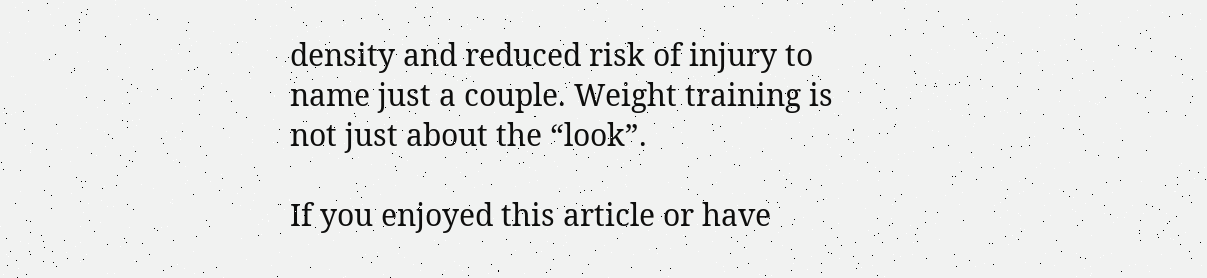density and reduced risk of injury to name just a couple. Weight training is not just about the “look”.

If you enjoyed this article or have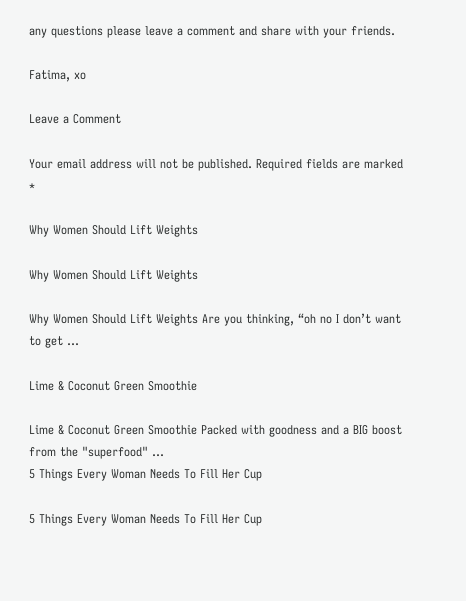any questions please leave a comment and share with your friends.

Fatima, xo

Leave a Comment

Your email address will not be published. Required fields are marked *

Why Women Should Lift Weights

Why Women Should Lift Weights

Why Women Should Lift Weights Are you thinking, “oh no I don’t want to get ...

Lime & Coconut Green Smoothie

Lime & Coconut Green Smoothie Packed with goodness and a BIG boost from the "superfood" ...
5 Things Every Woman Needs To Fill Her Cup

5 Things Every Woman Needs To Fill Her Cup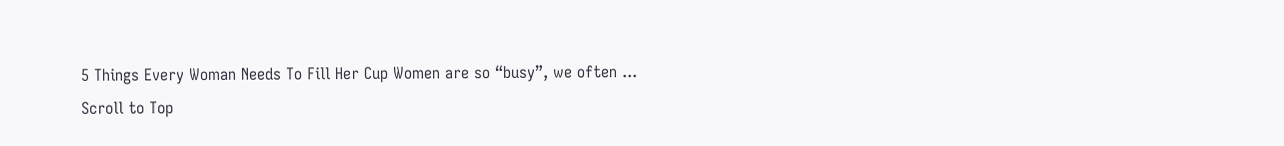5 Things Every Woman Needs To Fill Her Cup Women are so “busy”, we often ...
Scroll to Top